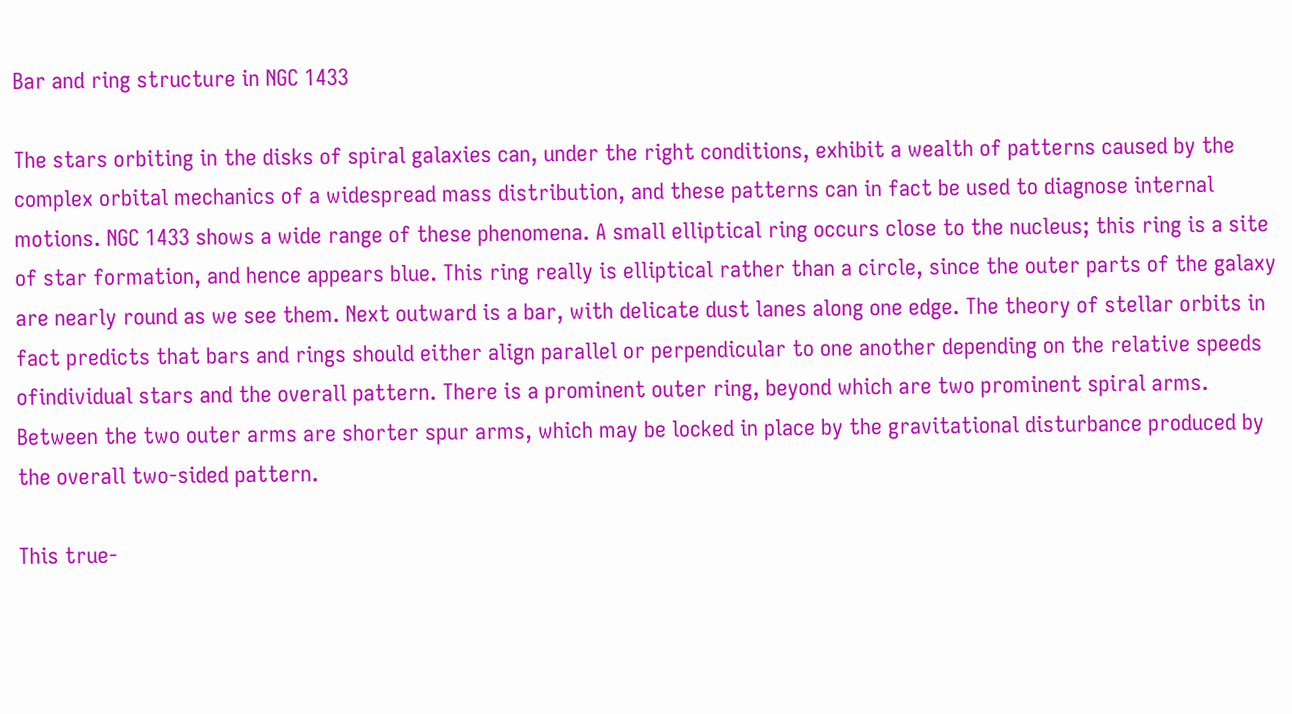Bar and ring structure in NGC 1433

The stars orbiting in the disks of spiral galaxies can, under the right conditions, exhibit a wealth of patterns caused by the complex orbital mechanics of a widespread mass distribution, and these patterns can in fact be used to diagnose internal motions. NGC 1433 shows a wide range of these phenomena. A small elliptical ring occurs close to the nucleus; this ring is a site of star formation, and hence appears blue. This ring really is elliptical rather than a circle, since the outer parts of the galaxy are nearly round as we see them. Next outward is a bar, with delicate dust lanes along one edge. The theory of stellar orbits in fact predicts that bars and rings should either align parallel or perpendicular to one another depending on the relative speeds ofindividual stars and the overall pattern. There is a prominent outer ring, beyond which are two prominent spiral arms. Between the two outer arms are shorter spur arms, which may be locked in place by the gravitational disturbance produced by the overall two-sided pattern.

This true-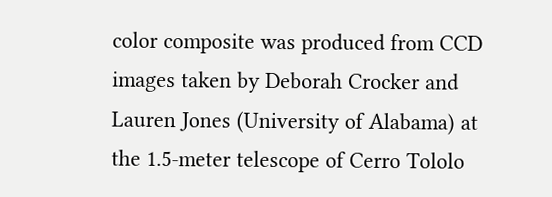color composite was produced from CCD images taken by Deborah Crocker and Lauren Jones (University of Alabama) at the 1.5-meter telescope of Cerro Tololo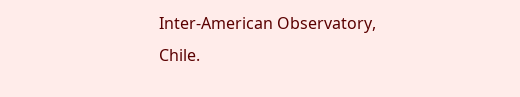Inter-American Observatory, Chile.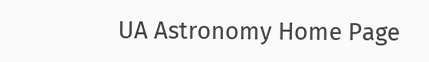UA Astronomy Home Page